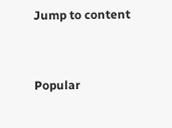Jump to content


Popular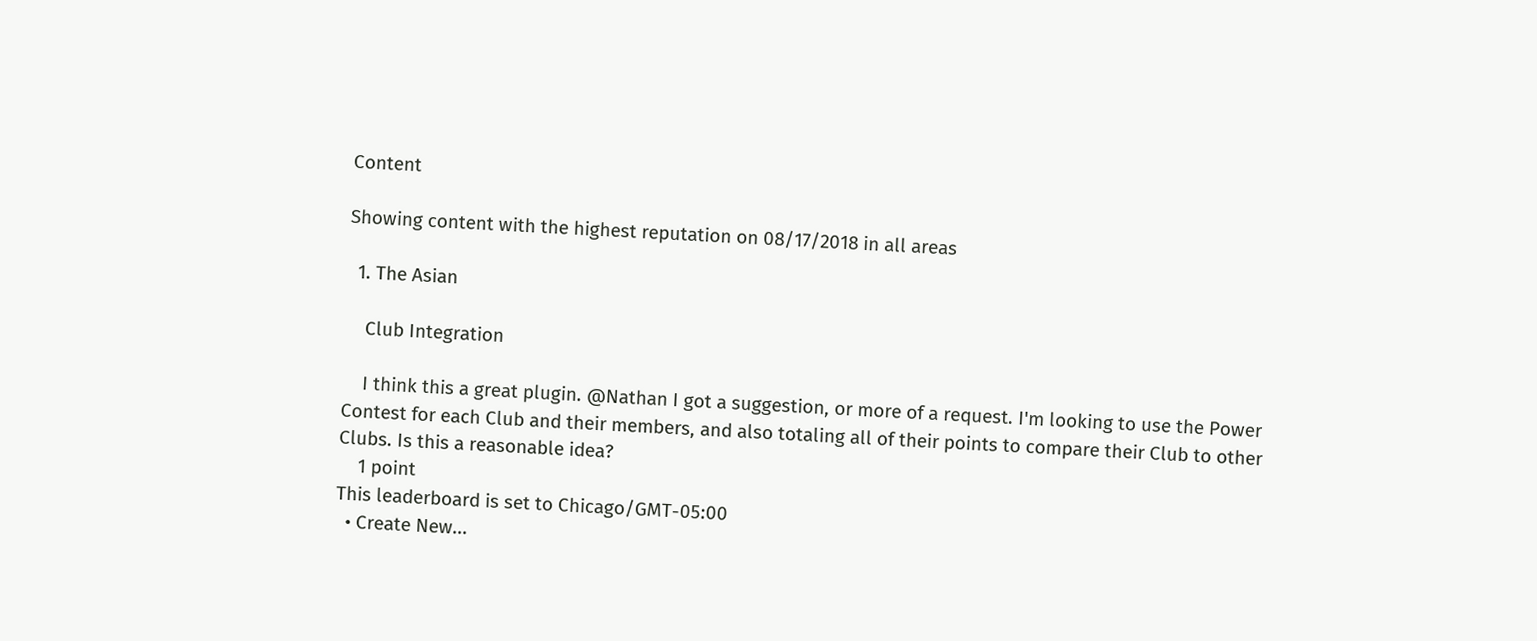Content

Showing content with the highest reputation on 08/17/2018 in all areas

  1. The Asian

    Club Integration

    I think this a great plugin. @Nathan I got a suggestion, or more of a request. I'm looking to use the Power Contest for each Club and their members, and also totaling all of their points to compare their Club to other Clubs. Is this a reasonable idea?
    1 point
This leaderboard is set to Chicago/GMT-05:00
  • Create New...